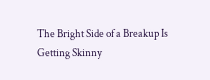The Bright Side of a Breakup Is Getting Skinny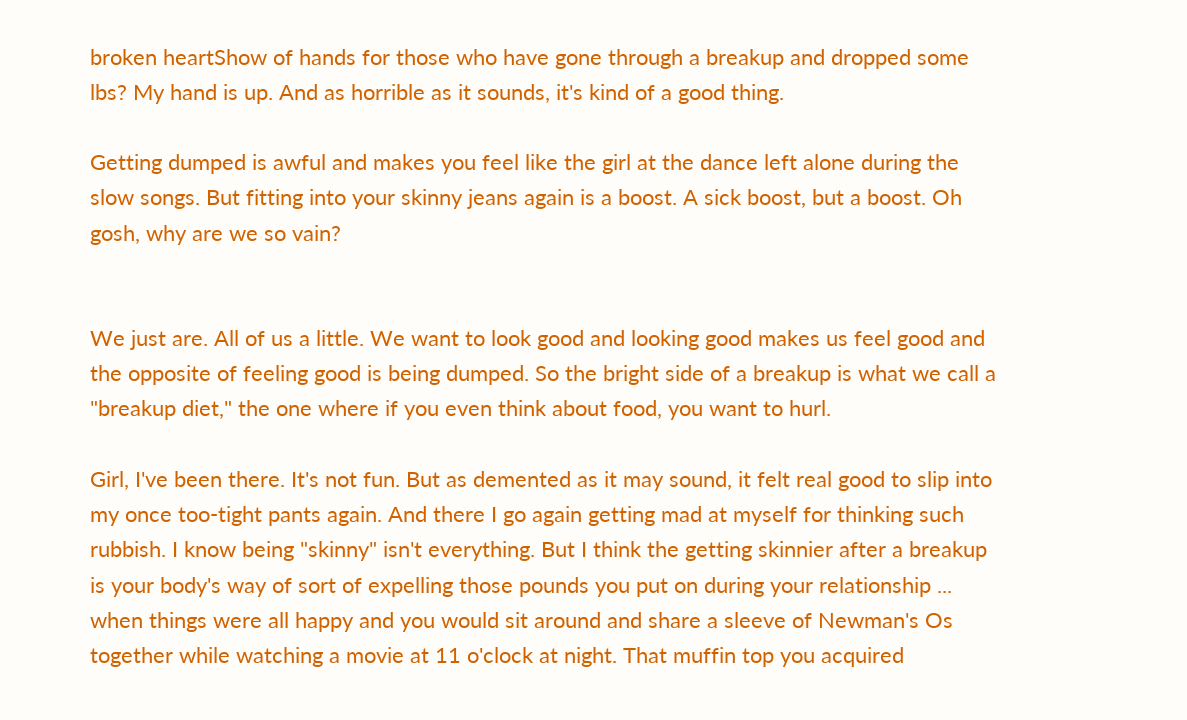broken heartShow of hands for those who have gone through a breakup and dropped some lbs? My hand is up. And as horrible as it sounds, it's kind of a good thing.

Getting dumped is awful and makes you feel like the girl at the dance left alone during the slow songs. But fitting into your skinny jeans again is a boost. A sick boost, but a boost. Oh gosh, why are we so vain?


We just are. All of us a little. We want to look good and looking good makes us feel good and the opposite of feeling good is being dumped. So the bright side of a breakup is what we call a "breakup diet," the one where if you even think about food, you want to hurl.

Girl, I've been there. It's not fun. But as demented as it may sound, it felt real good to slip into my once too-tight pants again. And there I go again getting mad at myself for thinking such rubbish. I know being "skinny" isn't everything. But I think the getting skinnier after a breakup is your body's way of sort of expelling those pounds you put on during your relationship ... when things were all happy and you would sit around and share a sleeve of Newman's Os together while watching a movie at 11 o'clock at night. That muffin top you acquired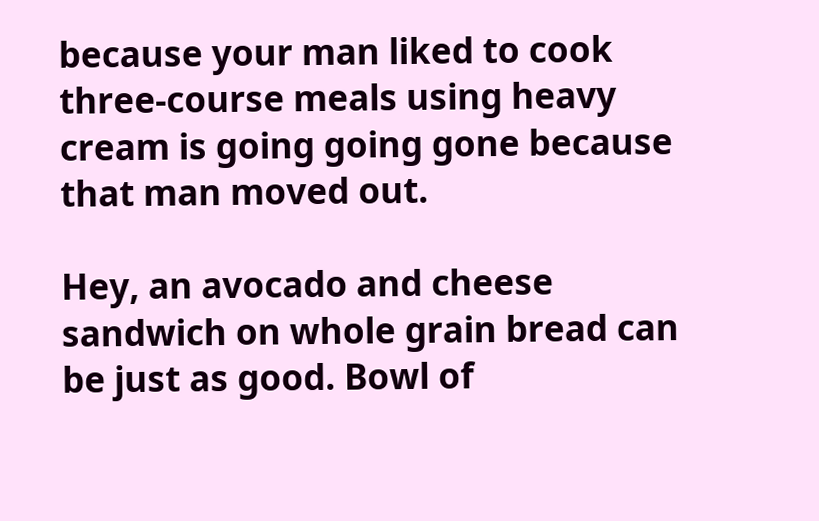because your man liked to cook three-course meals using heavy cream is going going gone because that man moved out.

Hey, an avocado and cheese sandwich on whole grain bread can be just as good. Bowl of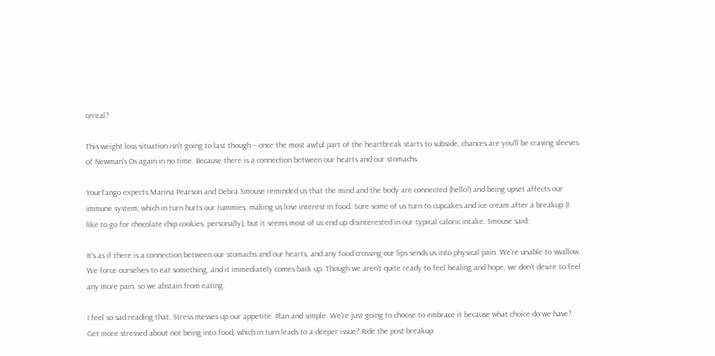cereal?

This weight loss situation isn't going to last though -- once the most awful part of the heartbreak starts to subside, chances are you'll be craving sleeves of Newman's Os again in no time. Because there is a connection between our hearts and our stomachs.

YourTango experts Marina Pearson and Debra Smouse reminded us that the mind and the body are connected (hello!) and being upset affects our immune system, which in turn hurts our tummies, making us lose interest in food. Sure some of us turn to cupcakes and ice cream after a breakup (I like to go for chocolate chip cookies, personally), but it seems most of us end up disinterested in our typical caloric intake. Smouse said:

It's as if there is a connection between our stomachs and our hearts, and any food crossing our lips sends us into physical pain. We're unable to swallow. We force ourselves to eat something, and it immediately comes back up. Though we aren't quite ready to feel healing and hope, we don't desire to feel any more pain, so we abstain from eating.

I feel so sad reading that. Stress messes up our appetite. Plan and simple. We're just going to choose to embrace it because what choice do we have? Get more stressed about not being into food, which in turn leads to a deeper issue? Ride the post-breakup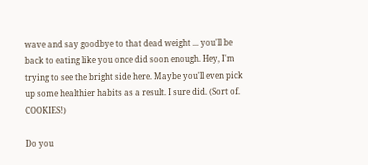wave and say goodbye to that dead weight ... you'll be back to eating like you once did soon enough. Hey, I'm trying to see the bright side here. Maybe you'll even pick up some healthier habits as a result. I sure did. (Sort of. COOKIES!)

Do you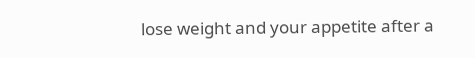lose weight and your appetite after a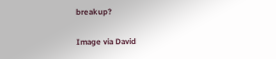breakup?

Image via David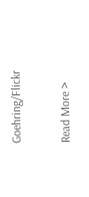Goehring/Flickr

Read More >